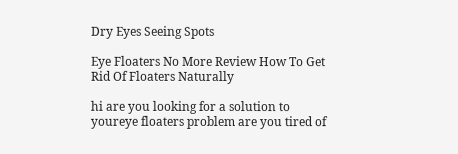Dry Eyes Seeing Spots

Eye Floaters No More Review How To Get Rid Of Floaters Naturally

hi are you looking for a solution to youreye floaters problem are you tired of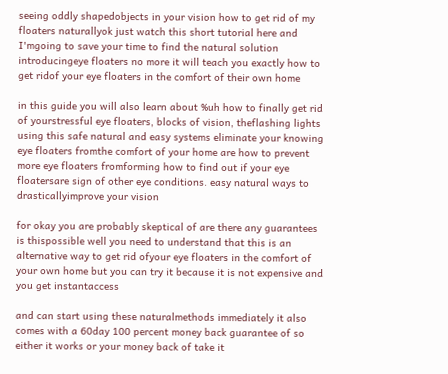seeing oddly shapedobjects in your vision how to get rid of my floaters naturallyok just watch this short tutorial here and I'mgoing to save your time to find the natural solution introducingeye floaters no more it will teach you exactly how to get ridof your eye floaters in the comfort of their own home

in this guide you will also learn about %uh how to finally get rid of yourstressful eye floaters, blocks of vision, theflashing lights using this safe natural and easy systems eliminate your knowing eye floaters fromthe comfort of your home are how to prevent more eye floaters fromforming how to find out if your eye floatersare sign of other eye conditions. easy natural ways to drasticallyimprove your vision

for okay you are probably skeptical of are there any guarantees is thispossible well you need to understand that this is an alternative way to get rid ofyour eye floaters in the comfort of your own home but you can try it because it is not expensive and you get instantaccess

and can start using these naturalmethods immediately it also comes with a 60day 100 percent money back guarantee of so either it works or your money back of take it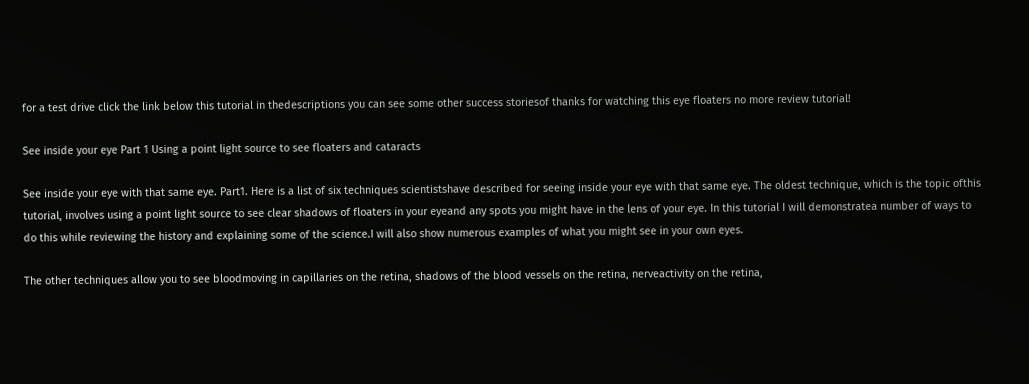for a test drive click the link below this tutorial in thedescriptions you can see some other success storiesof thanks for watching this eye floaters no more review tutorial!

See inside your eye Part 1 Using a point light source to see floaters and cataracts

See inside your eye with that same eye. Part1. Here is a list of six techniques scientistshave described for seeing inside your eye with that same eye. The oldest technique, which is the topic ofthis tutorial, involves using a point light source to see clear shadows of floaters in your eyeand any spots you might have in the lens of your eye. In this tutorial I will demonstratea number of ways to do this while reviewing the history and explaining some of the science.I will also show numerous examples of what you might see in your own eyes.

The other techniques allow you to see bloodmoving in capillaries on the retina, shadows of the blood vessels on the retina, nerveactivity on the retina,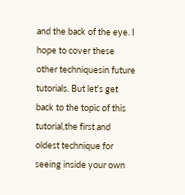and the back of the eye. I hope to cover these other techniquesin future tutorials. But let's get back to the topic of this tutorial,the first and oldest technique for seeing inside your own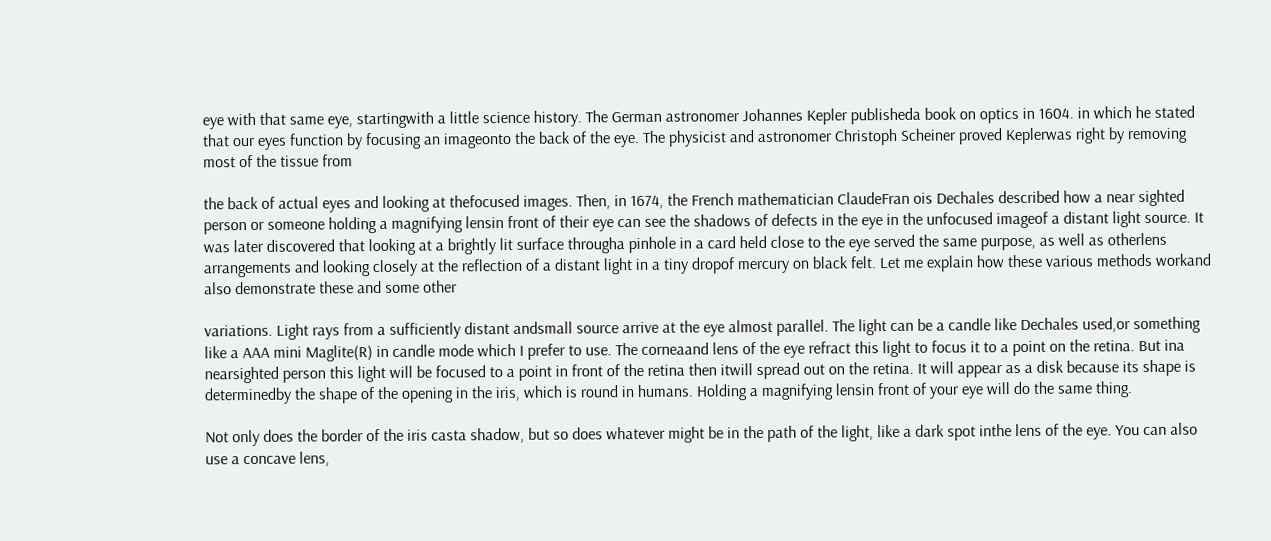eye with that same eye, startingwith a little science history. The German astronomer Johannes Kepler publisheda book on optics in 1604. in which he stated that our eyes function by focusing an imageonto the back of the eye. The physicist and astronomer Christoph Scheiner proved Keplerwas right by removing most of the tissue from

the back of actual eyes and looking at thefocused images. Then, in 1674, the French mathematician ClaudeFran ois Dechales described how a near sighted person or someone holding a magnifying lensin front of their eye can see the shadows of defects in the eye in the unfocused imageof a distant light source. It was later discovered that looking at a brightly lit surface througha pinhole in a card held close to the eye served the same purpose, as well as otherlens arrangements and looking closely at the reflection of a distant light in a tiny dropof mercury on black felt. Let me explain how these various methods workand also demonstrate these and some other

variations. Light rays from a sufficiently distant andsmall source arrive at the eye almost parallel. The light can be a candle like Dechales used,or something like a AAA mini Maglite(R) in candle mode which I prefer to use. The corneaand lens of the eye refract this light to focus it to a point on the retina. But ina nearsighted person this light will be focused to a point in front of the retina then itwill spread out on the retina. It will appear as a disk because its shape is determinedby the shape of the opening in the iris, which is round in humans. Holding a magnifying lensin front of your eye will do the same thing.

Not only does the border of the iris casta shadow, but so does whatever might be in the path of the light, like a dark spot inthe lens of the eye. You can also use a concave lens,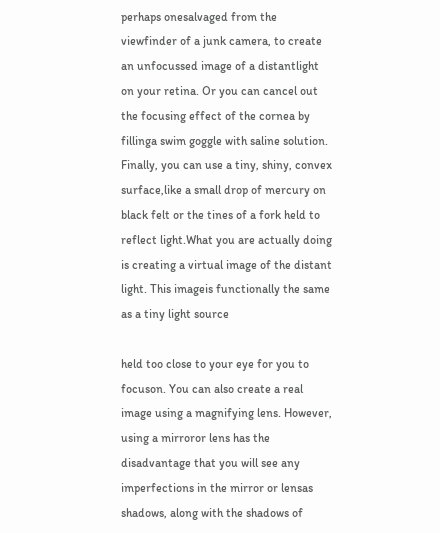perhaps onesalvaged from the viewfinder of a junk camera, to create an unfocussed image of a distantlight on your retina. Or you can cancel out the focusing effect of the cornea by fillinga swim goggle with saline solution. Finally, you can use a tiny, shiny, convex surface,like a small drop of mercury on black felt or the tines of a fork held to reflect light.What you are actually doing is creating a virtual image of the distant light. This imageis functionally the same as a tiny light source

held too close to your eye for you to focuson. You can also create a real image using a magnifying lens. However, using a mirroror lens has the disadvantage that you will see any imperfections in the mirror or lensas shadows, along with the shadows of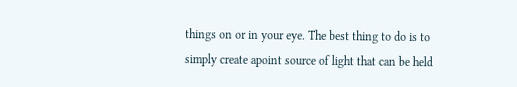things on or in your eye. The best thing to do is to simply create apoint source of light that can be held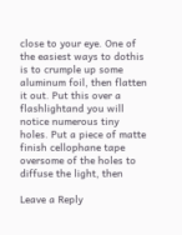close to your eye. One of the easiest ways to dothis is to crumple up some aluminum foil, then flatten it out. Put this over a flashlightand you will notice numerous tiny holes. Put a piece of matte finish cellophane tape oversome of the holes to diffuse the light, then

Leave a Reply